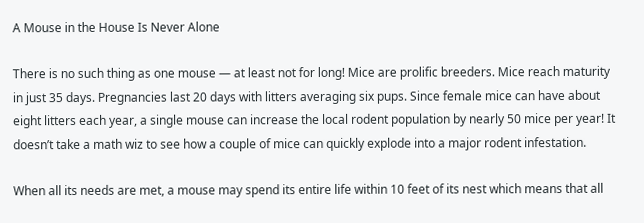A Mouse in the House Is Never Alone

There is no such thing as one mouse — at least not for long! Mice are prolific breeders. Mice reach maturity in just 35 days. Pregnancies last 20 days with litters averaging six pups. Since female mice can have about eight litters each year, a single mouse can increase the local rodent population by nearly 50 mice per year! It doesn’t take a math wiz to see how a couple of mice can quickly explode into a major rodent infestation.

When all its needs are met, a mouse may spend its entire life within 10 feet of its nest which means that all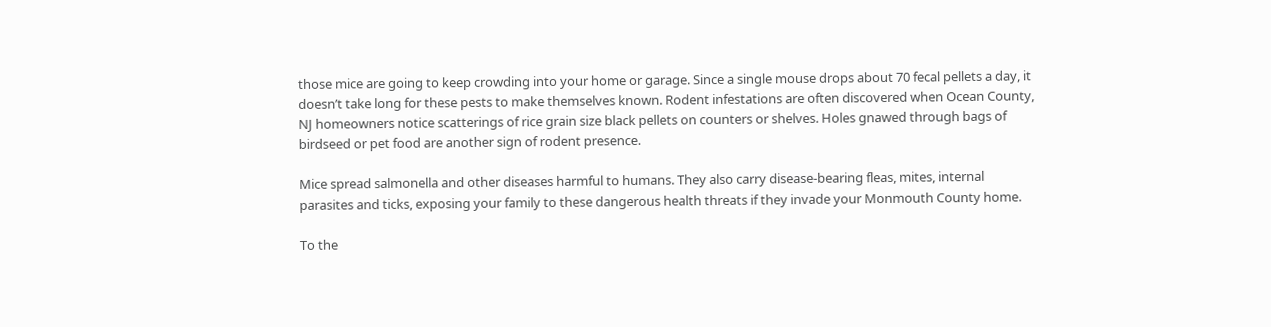those mice are going to keep crowding into your home or garage. Since a single mouse drops about 70 fecal pellets a day, it doesn’t take long for these pests to make themselves known. Rodent infestations are often discovered when Ocean County, NJ homeowners notice scatterings of rice grain size black pellets on counters or shelves. Holes gnawed through bags of birdseed or pet food are another sign of rodent presence.

Mice spread salmonella and other diseases harmful to humans. They also carry disease-bearing fleas, mites, internal parasites and ticks, exposing your family to these dangerous health threats if they invade your Monmouth County home.

To the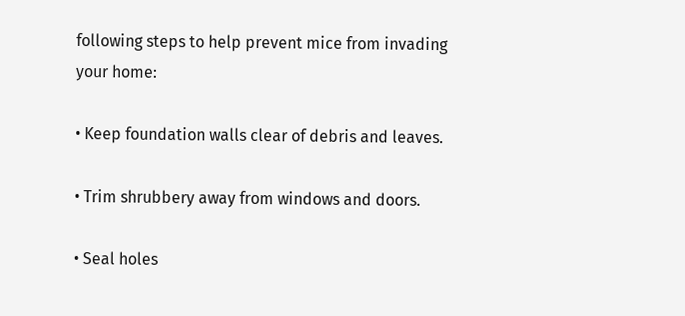following steps to help prevent mice from invading your home:

• Keep foundation walls clear of debris and leaves.

• Trim shrubbery away from windows and doors.

• Seal holes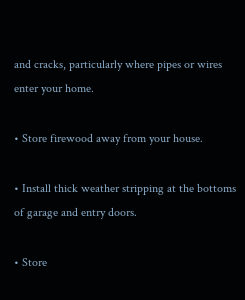and cracks, particularly where pipes or wires enter your home.

• Store firewood away from your house.

• Install thick weather stripping at the bottoms of garage and entry doors.

• Store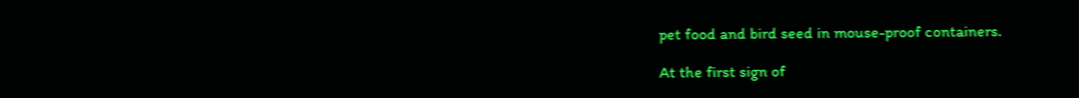pet food and bird seed in mouse-proof containers.

At the first sign of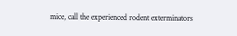mice, call the experienced rodent exterminators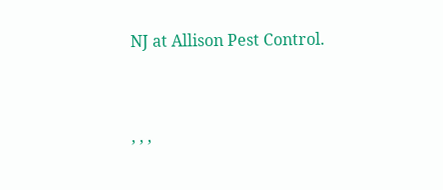NJ at Allison Pest Control.



, , ,